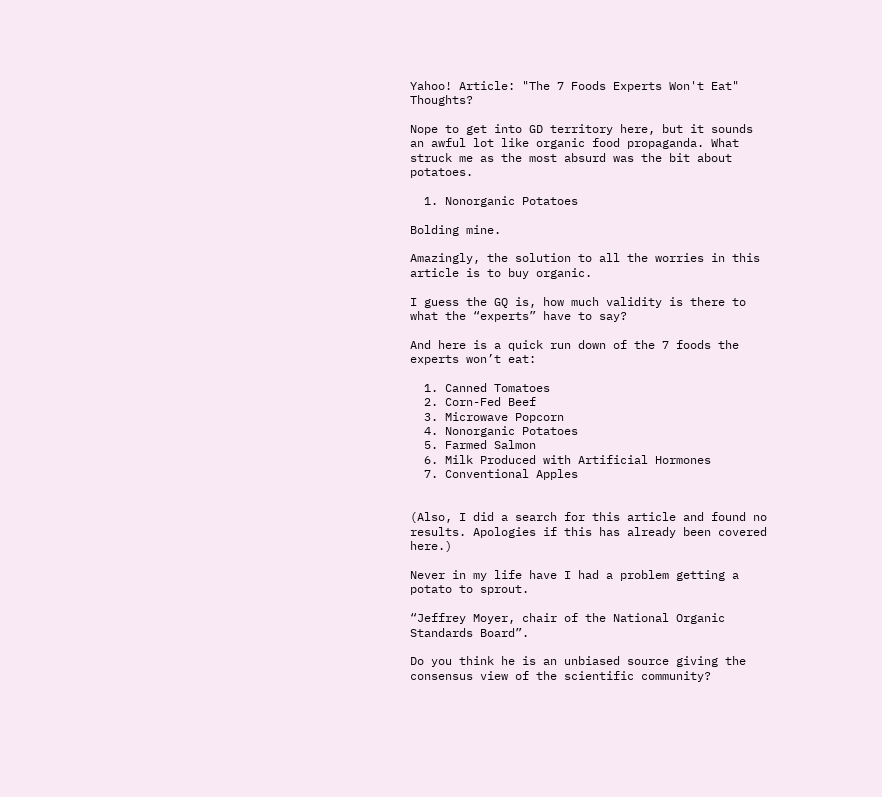Yahoo! Article: "The 7 Foods Experts Won't Eat" Thoughts?

Nope to get into GD territory here, but it sounds an awful lot like organic food propaganda. What struck me as the most absurd was the bit about potatoes.

  1. Nonorganic Potatoes

Bolding mine.

Amazingly, the solution to all the worries in this article is to buy organic.

I guess the GQ is, how much validity is there to what the “experts” have to say?

And here is a quick run down of the 7 foods the experts won’t eat:

  1. Canned Tomatoes
  2. Corn-Fed Beef
  3. Microwave Popcorn
  4. Nonorganic Potatoes
  5. Farmed Salmon
  6. Milk Produced with Artificial Hormones
  7. Conventional Apples


(Also, I did a search for this article and found no results. Apologies if this has already been covered here.)

Never in my life have I had a problem getting a potato to sprout.

“Jeffrey Moyer, chair of the National Organic Standards Board”.

Do you think he is an unbiased source giving the consensus view of the scientific community?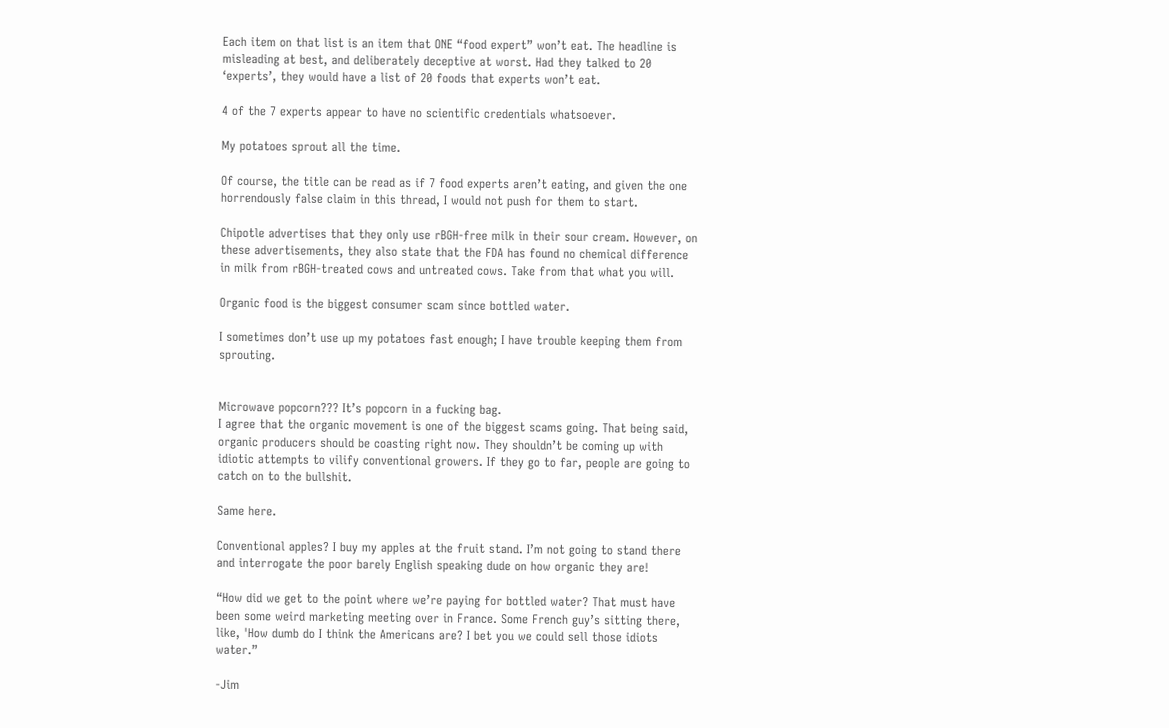Each item on that list is an item that ONE “food expert” won’t eat. The headline is misleading at best, and deliberately deceptive at worst. Had they talked to 20 ‘experts’, they would have a list of 20 foods that experts won’t eat.

4 of the 7 experts appear to have no scientific credentials whatsoever.

My potatoes sprout all the time.

Of course, the title can be read as if 7 food experts aren’t eating, and given the one horrendously false claim in this thread, I would not push for them to start.

Chipotle advertises that they only use rBGH-free milk in their sour cream. However, on these advertisements, they also state that the FDA has found no chemical difference in milk from rBGH-treated cows and untreated cows. Take from that what you will.

Organic food is the biggest consumer scam since bottled water.

I sometimes don’t use up my potatoes fast enough; I have trouble keeping them from sprouting.


Microwave popcorn??? It’s popcorn in a fucking bag.
I agree that the organic movement is one of the biggest scams going. That being said, organic producers should be coasting right now. They shouldn’t be coming up with idiotic attempts to vilify conventional growers. If they go to far, people are going to catch on to the bullshit.

Same here.

Conventional apples? I buy my apples at the fruit stand. I’m not going to stand there and interrogate the poor barely English speaking dude on how organic they are!

“How did we get to the point where we’re paying for bottled water? That must have been some weird marketing meeting over in France. Some French guy’s sitting there, like, 'How dumb do I think the Americans are? I bet you we could sell those idiots water.”

-Jim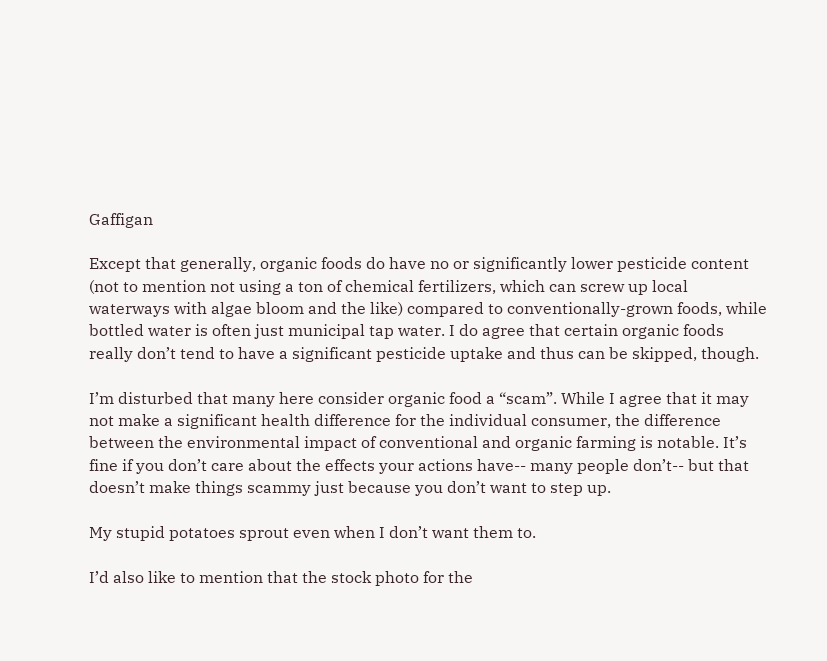Gaffigan

Except that generally, organic foods do have no or significantly lower pesticide content (not to mention not using a ton of chemical fertilizers, which can screw up local waterways with algae bloom and the like) compared to conventionally-grown foods, while bottled water is often just municipal tap water. I do agree that certain organic foods really don’t tend to have a significant pesticide uptake and thus can be skipped, though.

I’m disturbed that many here consider organic food a “scam”. While I agree that it may not make a significant health difference for the individual consumer, the difference between the environmental impact of conventional and organic farming is notable. It’s fine if you don’t care about the effects your actions have-- many people don’t-- but that doesn’t make things scammy just because you don’t want to step up.

My stupid potatoes sprout even when I don’t want them to.

I’d also like to mention that the stock photo for the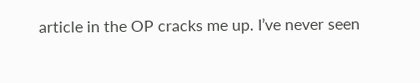article in the OP cracks me up. I’ve never seen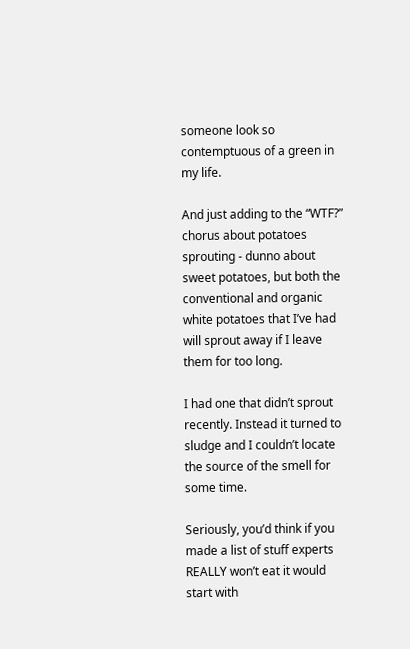someone look so contemptuous of a green in my life.

And just adding to the “WTF?” chorus about potatoes sprouting - dunno about sweet potatoes, but both the conventional and organic white potatoes that I’ve had will sprout away if I leave them for too long.

I had one that didn’t sprout recently. Instead it turned to sludge and I couldn’t locate the source of the smell for some time.

Seriously, you’d think if you made a list of stuff experts REALLY won’t eat it would start with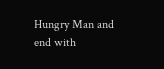Hungry Man and end with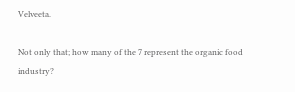Velveeta.

Not only that; how many of the 7 represent the organic food industry?